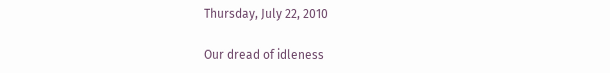Thursday, July 22, 2010

Our dread of idleness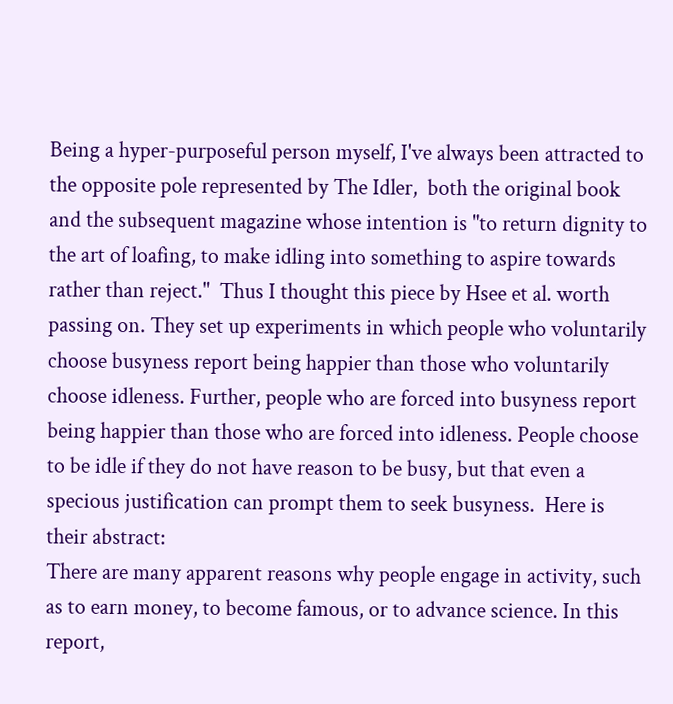Being a hyper-purposeful person myself, I've always been attracted to the opposite pole represented by The Idler,  both the original book and the subsequent magazine whose intention is "to return dignity to the art of loafing, to make idling into something to aspire towards rather than reject."  Thus I thought this piece by Hsee et al. worth passing on. They set up experiments in which people who voluntarily choose busyness report being happier than those who voluntarily choose idleness. Further, people who are forced into busyness report being happier than those who are forced into idleness. People choose to be idle if they do not have reason to be busy, but that even a specious justification can prompt them to seek busyness.  Here is their abstract:
There are many apparent reasons why people engage in activity, such as to earn money, to become famous, or to advance science. In this report,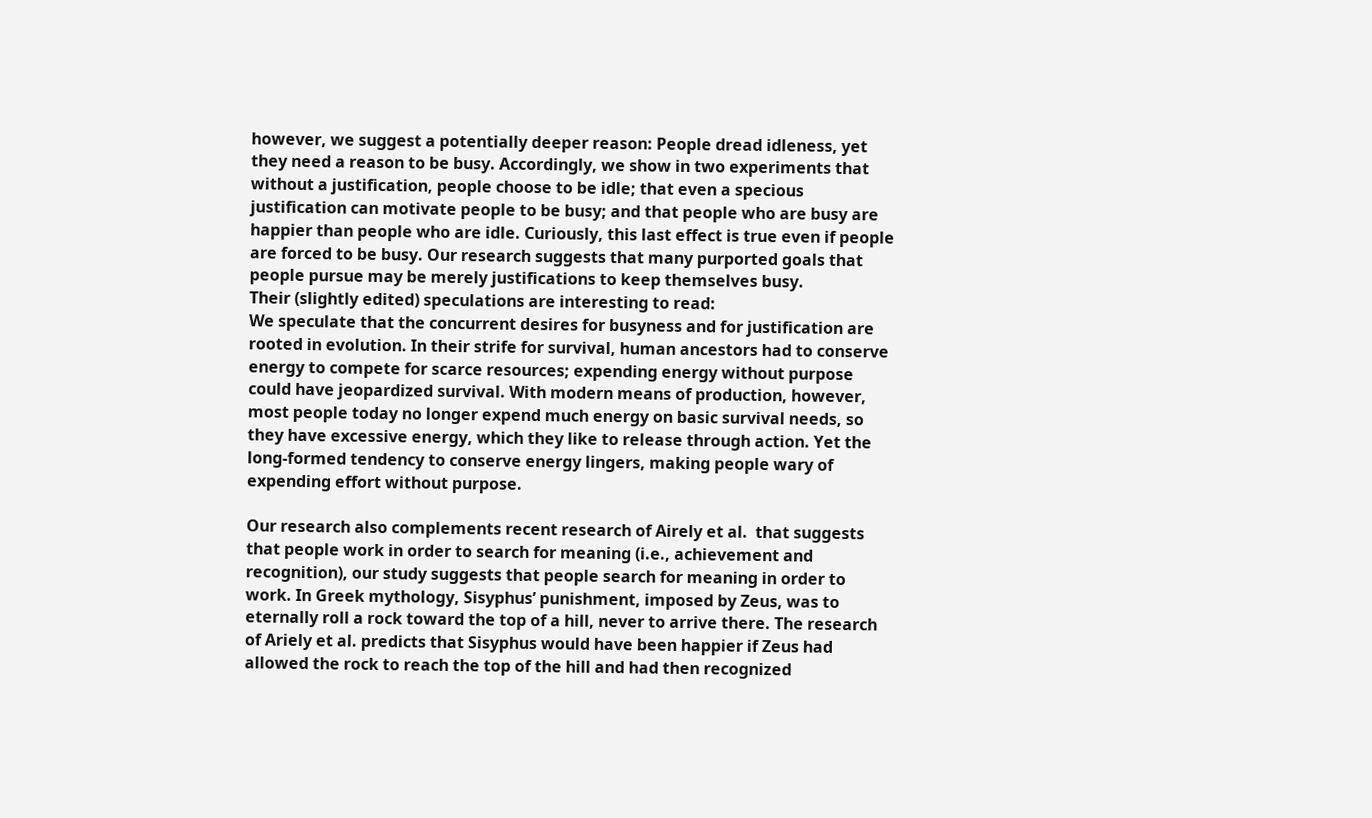however, we suggest a potentially deeper reason: People dread idleness, yet they need a reason to be busy. Accordingly, we show in two experiments that without a justification, people choose to be idle; that even a specious justification can motivate people to be busy; and that people who are busy are happier than people who are idle. Curiously, this last effect is true even if people are forced to be busy. Our research suggests that many purported goals that people pursue may be merely justifications to keep themselves busy.
Their (slightly edited) speculations are interesting to read:
We speculate that the concurrent desires for busyness and for justification are rooted in evolution. In their strife for survival, human ancestors had to conserve energy to compete for scarce resources; expending energy without purpose could have jeopardized survival. With modern means of production, however, most people today no longer expend much energy on basic survival needs, so they have excessive energy, which they like to release through action. Yet the long-formed tendency to conserve energy lingers, making people wary of expending effort without purpose.

Our research also complements recent research of Airely et al.  that suggests that people work in order to search for meaning (i.e., achievement and recognition), our study suggests that people search for meaning in order to work. In Greek mythology, Sisyphus’ punishment, imposed by Zeus, was to eternally roll a rock toward the top of a hill, never to arrive there. The research of Ariely et al. predicts that Sisyphus would have been happier if Zeus had allowed the rock to reach the top of the hill and had then recognized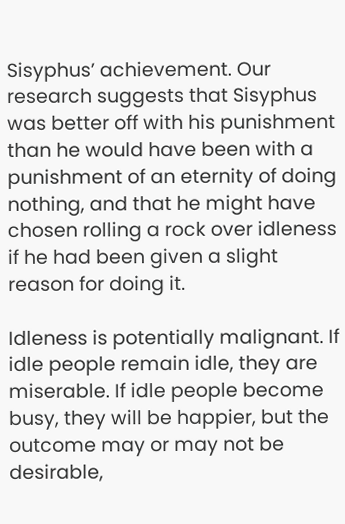Sisyphus’ achievement. Our research suggests that Sisyphus was better off with his punishment than he would have been with a punishment of an eternity of doing nothing, and that he might have chosen rolling a rock over idleness if he had been given a slight reason for doing it.

Idleness is potentially malignant. If idle people remain idle, they are miserable. If idle people become busy, they will be happier, but the outcome may or may not be desirable,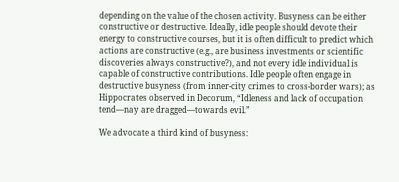depending on the value of the chosen activity. Busyness can be either constructive or destructive. Ideally, idle people should devote their energy to constructive courses, but it is often difficult to predict which actions are constructive (e.g., are business investments or scientific discoveries always constructive?), and not every idle individual is capable of constructive contributions. Idle people often engage in destructive busyness (from inner-city crimes to cross-border wars); as Hippocrates observed in Decorum, “Idleness and lack of occupation tend―nay are dragged―towards evil.”

We advocate a third kind of busyness: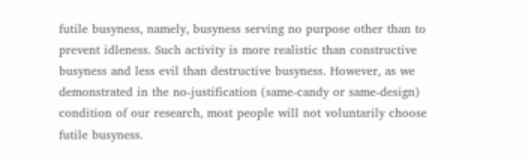futile busyness, namely, busyness serving no purpose other than to prevent idleness. Such activity is more realistic than constructive busyness and less evil than destructive busyness. However, as we demonstrated in the no-justification (same-candy or same-design) condition of our research, most people will not voluntarily choose futile busyness.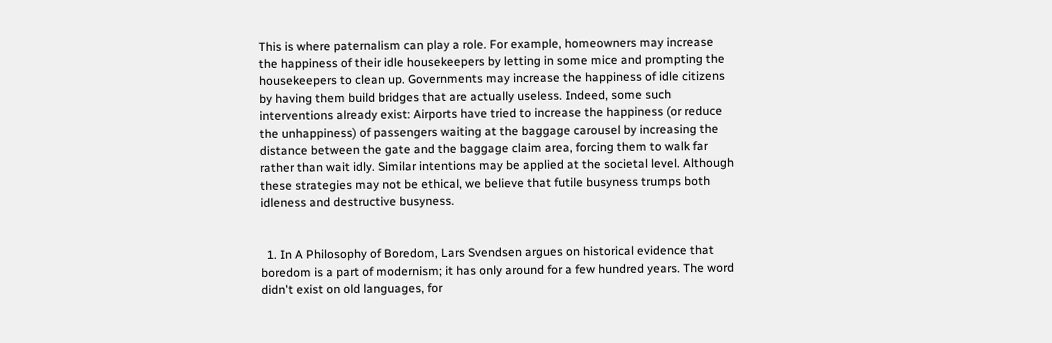This is where paternalism can play a role. For example, homeowners may increase the happiness of their idle housekeepers by letting in some mice and prompting the housekeepers to clean up. Governments may increase the happiness of idle citizens by having them build bridges that are actually useless. Indeed, some such interventions already exist: Airports have tried to increase the happiness (or reduce the unhappiness) of passengers waiting at the baggage carousel by increasing the distance between the gate and the baggage claim area, forcing them to walk far rather than wait idly. Similar intentions may be applied at the societal level. Although these strategies may not be ethical, we believe that futile busyness trumps both idleness and destructive busyness.


  1. In A Philosophy of Boredom, Lars Svendsen argues on historical evidence that boredom is a part of modernism; it has only around for a few hundred years. The word didn't exist on old languages, for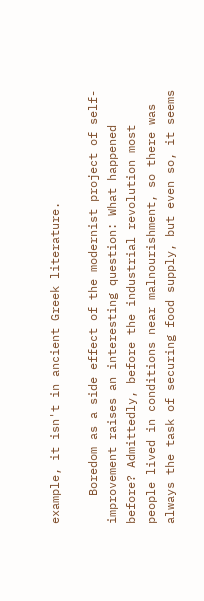example, it isn't in ancient Greek literature.

    Boredom as a side effect of the modernist project of self-improvement raises an interesting question: What happened before? Admittedly, before the industrial revolution most people lived in conditions near malnourishment, so there was always the task of securing food supply, but even so, it seems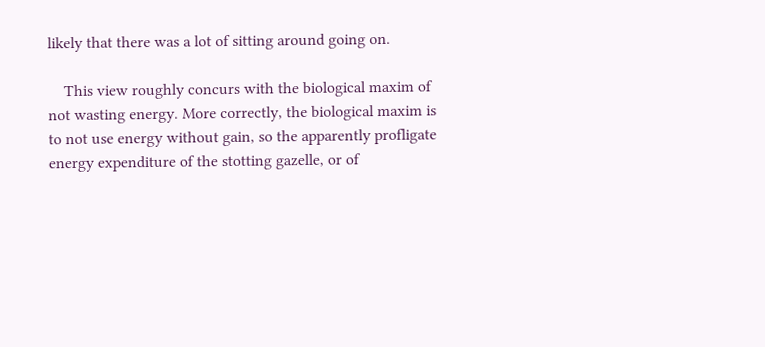likely that there was a lot of sitting around going on.

    This view roughly concurs with the biological maxim of not wasting energy. More correctly, the biological maxim is to not use energy without gain, so the apparently profligate energy expenditure of the stotting gazelle, or of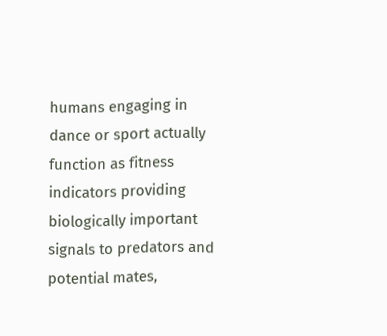humans engaging in dance or sport actually function as fitness indicators providing biologically important signals to predators and potential mates,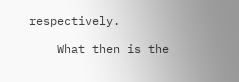respectively.

    What then is the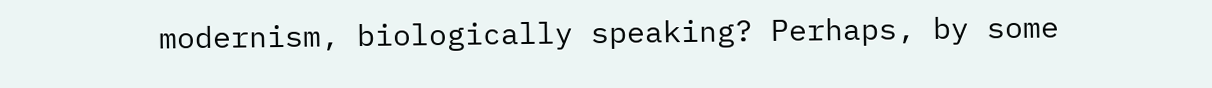modernism, biologically speaking? Perhaps, by some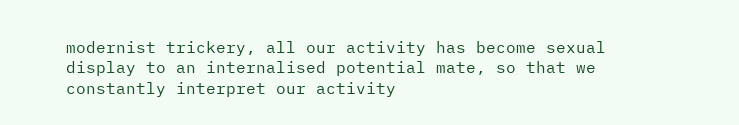modernist trickery, all our activity has become sexual display to an internalised potential mate, so that we constantly interpret our activity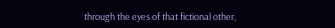through the eyes of that fictional other,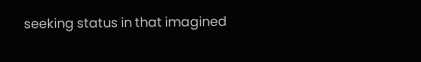seeking status in that imagined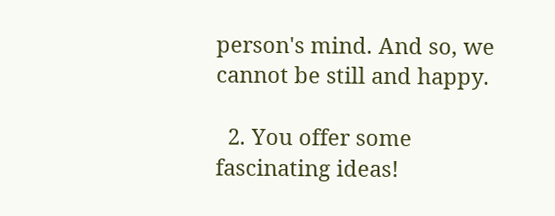person's mind. And so, we cannot be still and happy.

  2. You offer some fascinating ideas!